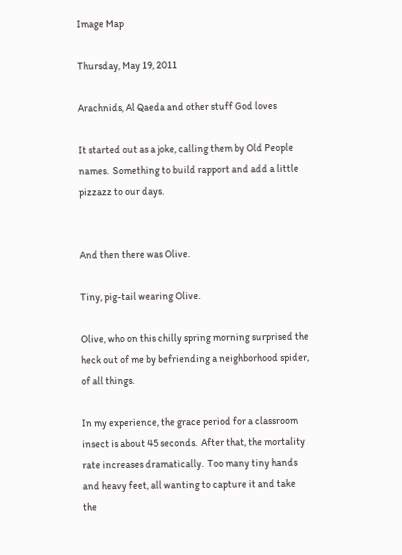Image Map

Thursday, May 19, 2011

Arachnids, Al Qaeda and other stuff God loves

It started out as a joke, calling them by Old People names.  Something to build rapport and add a little pizzazz to our days.


And then there was Olive.

Tiny, pig-tail wearing Olive.

Olive, who on this chilly spring morning surprised the heck out of me by befriending a neighborhood spider, of all things.

In my experience, the grace period for a classroom insect is about 45 seconds.  After that, the mortality rate increases dramatically.  Too many tiny hands and heavy feet, all wanting to capture it and take the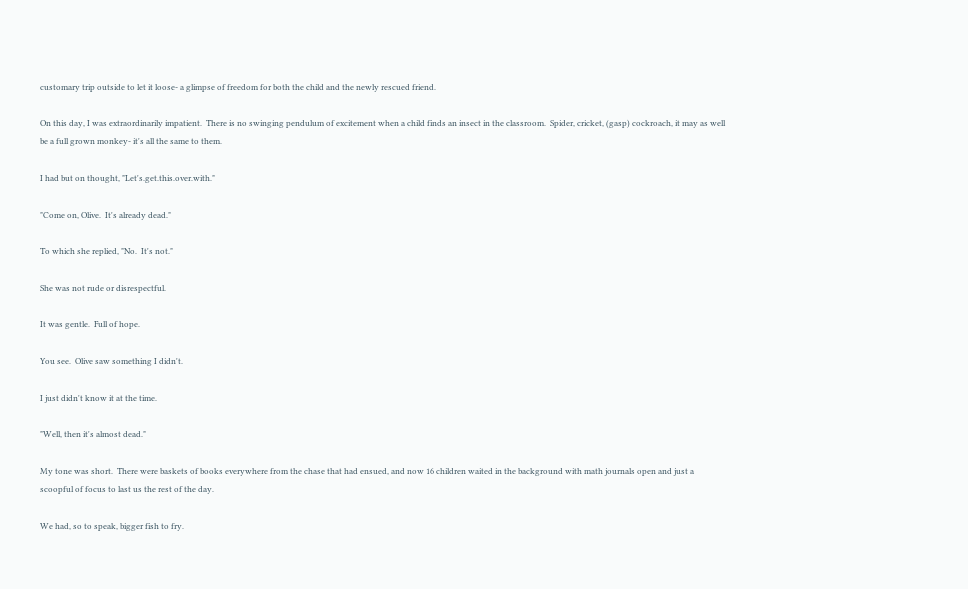customary trip outside to let it loose- a glimpse of freedom for both the child and the newly rescued friend.

On this day, I was extraordinarily impatient.  There is no swinging pendulum of excitement when a child finds an insect in the classroom.  Spider, cricket, (gasp) cockroach, it may as well be a full grown monkey- it's all the same to them.

I had but on thought, "Let's.get.this.over.with."

"Come on, Olive.  It's already dead."

To which she replied, "No.  It's not."

She was not rude or disrespectful.

It was gentle.  Full of hope.

You see.  Olive saw something I didn't.

I just didn't know it at the time.

"Well, then it's almost dead."

My tone was short.  There were baskets of books everywhere from the chase that had ensued, and now 16 children waited in the background with math journals open and just a scoopful of focus to last us the rest of the day.

We had, so to speak, bigger fish to fry.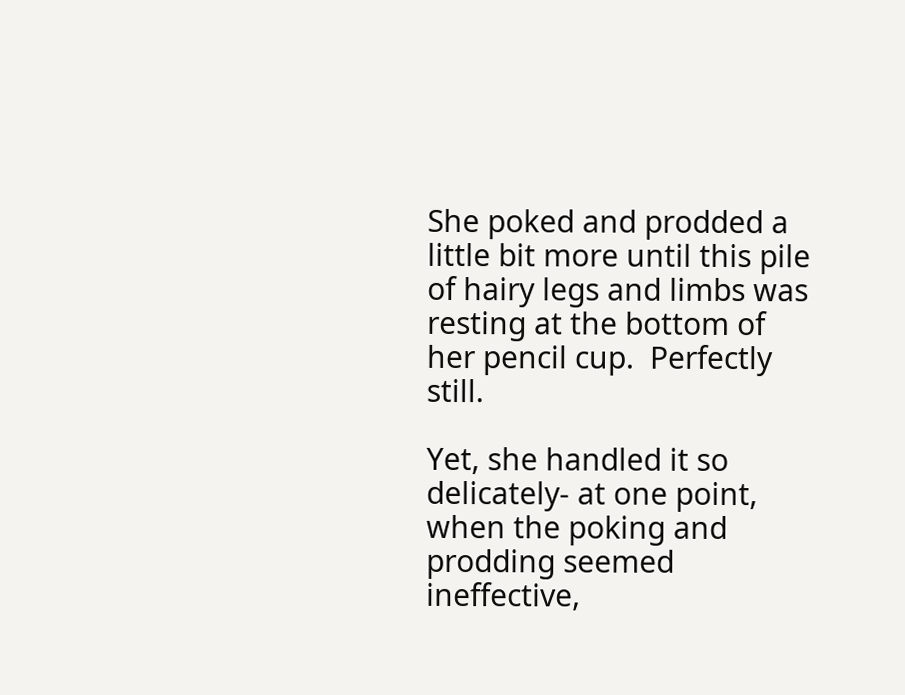She poked and prodded a little bit more until this pile of hairy legs and limbs was resting at the bottom of her pencil cup.  Perfectly still.

Yet, she handled it so delicately- at one point, when the poking and prodding seemed ineffective,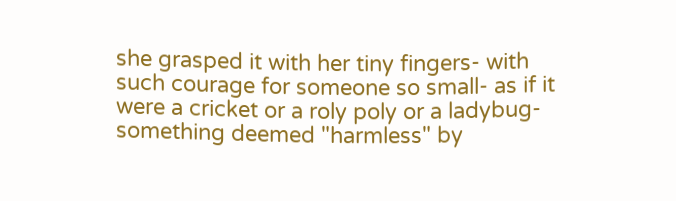she grasped it with her tiny fingers- with such courage for someone so small- as if it were a cricket or a roly poly or a ladybug- something deemed "harmless" by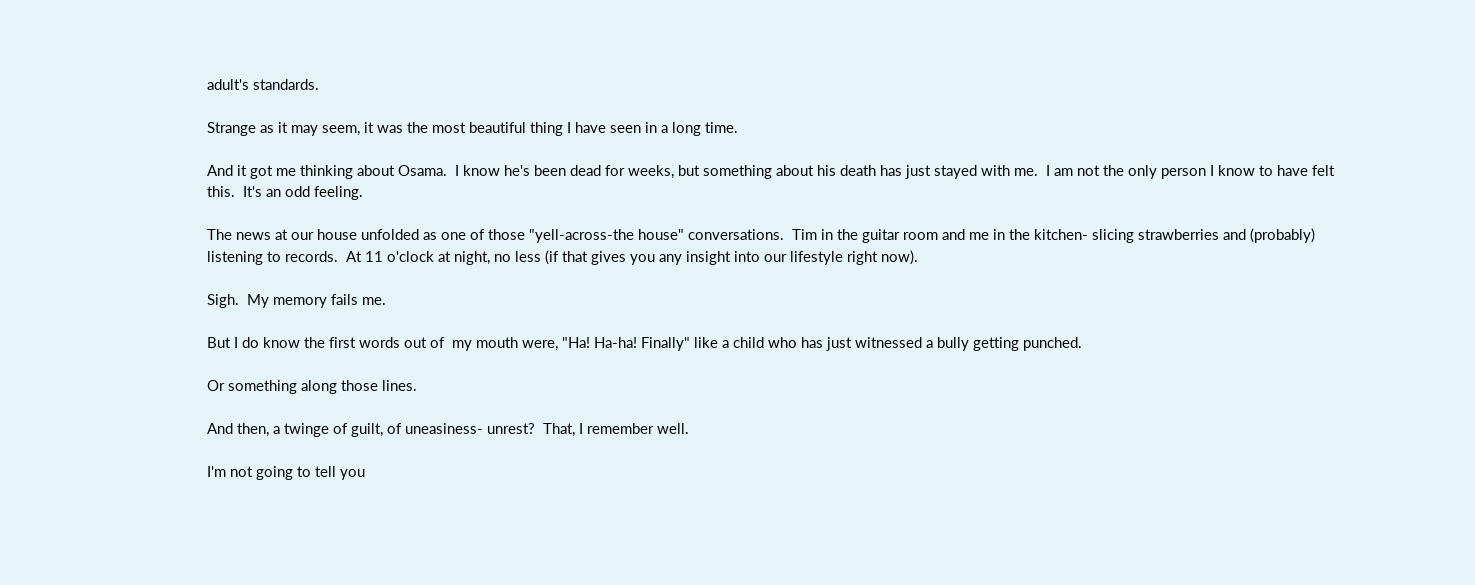adult's standards.

Strange as it may seem, it was the most beautiful thing I have seen in a long time.

And it got me thinking about Osama.  I know he's been dead for weeks, but something about his death has just stayed with me.  I am not the only person I know to have felt this.  It's an odd feeling.

The news at our house unfolded as one of those "yell-across-the house" conversations.  Tim in the guitar room and me in the kitchen- slicing strawberries and (probably) listening to records.  At 11 o'clock at night, no less (if that gives you any insight into our lifestyle right now).

Sigh.  My memory fails me.

But I do know the first words out of  my mouth were, "Ha! Ha-ha! Finally" like a child who has just witnessed a bully getting punched.

Or something along those lines.

And then, a twinge of guilt, of uneasiness- unrest?  That, I remember well.

I'm not going to tell you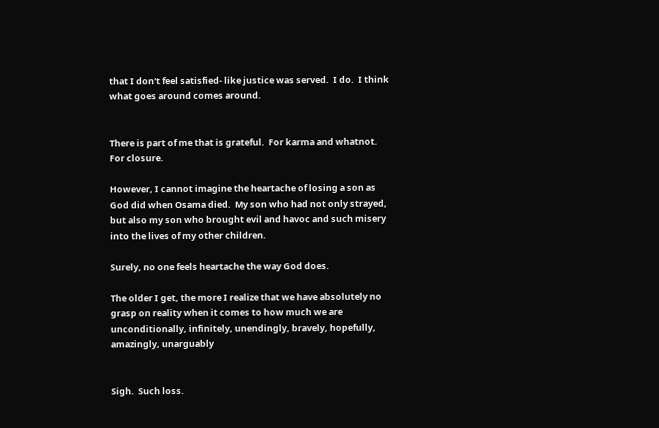that I don't feel satisfied- like justice was served.  I do.  I think what goes around comes around.


There is part of me that is grateful.  For karma and whatnot.  For closure.

However, I cannot imagine the heartache of losing a son as God did when Osama died.  My son who had not only strayed, but also my son who brought evil and havoc and such misery into the lives of my other children.

Surely, no one feels heartache the way God does.

The older I get, the more I realize that we have absolutely no grasp on reality when it comes to how much we are unconditionally, infinitely, unendingly, bravely, hopefully, amazingly, unarguably


Sigh.  Such loss.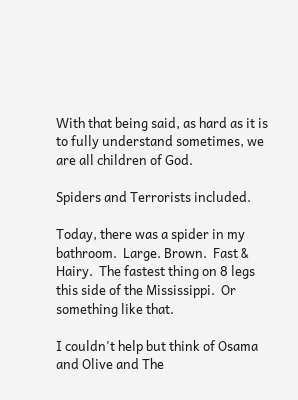With that being said, as hard as it is to fully understand sometimes, we are all children of God.

Spiders and Terrorists included.

Today, there was a spider in my bathroom.  Large. Brown.  Fast & Hairy.  The fastest thing on 8 legs this side of the Mississippi.  Or something like that.

I couldn't help but think of Osama and Olive and The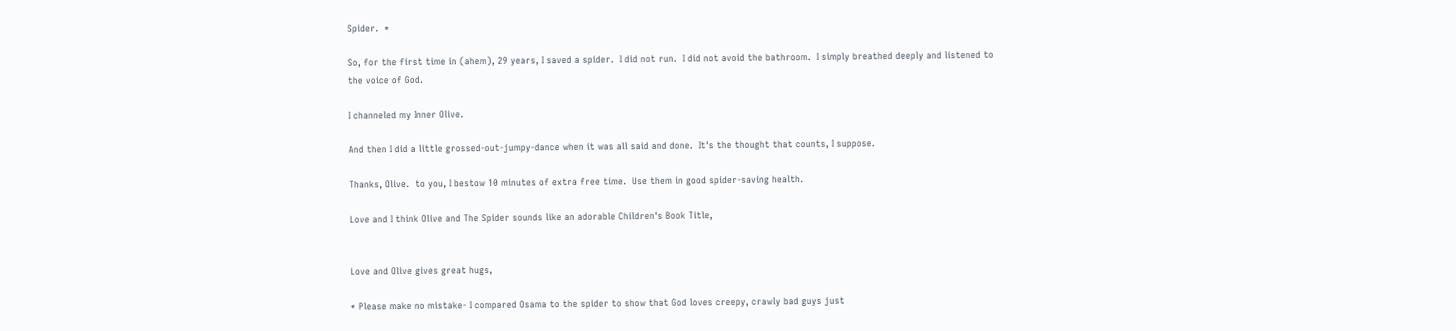Spider.  *

So, for the first time in (ahem), 29 years, I saved a spider.  I did not run.  I did not avoid the bathroom.  I simply breathed deeply and listened to the voice of God.

I channeled my Inner Olive.

And then I did a little grossed-out-jumpy-dance when it was all said and done.  It's the thought that counts, I suppose.

Thanks, Olive.  to you, I bestow 10 minutes of extra free time.  Use them in good spider-saving health.

Love and I think Olive and The Spider sounds like an adorable Children's Book Title,


Love and Olive gives great hugs,

* Please make no mistake- I compared Osama to the spider to show that God loves creepy, crawly bad guys just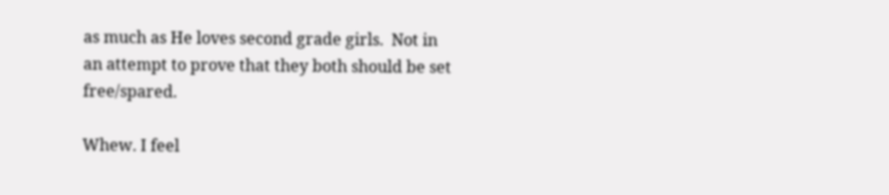as much as He loves second grade girls.  Not in an attempt to prove that they both should be set free/spared.

Whew. I feel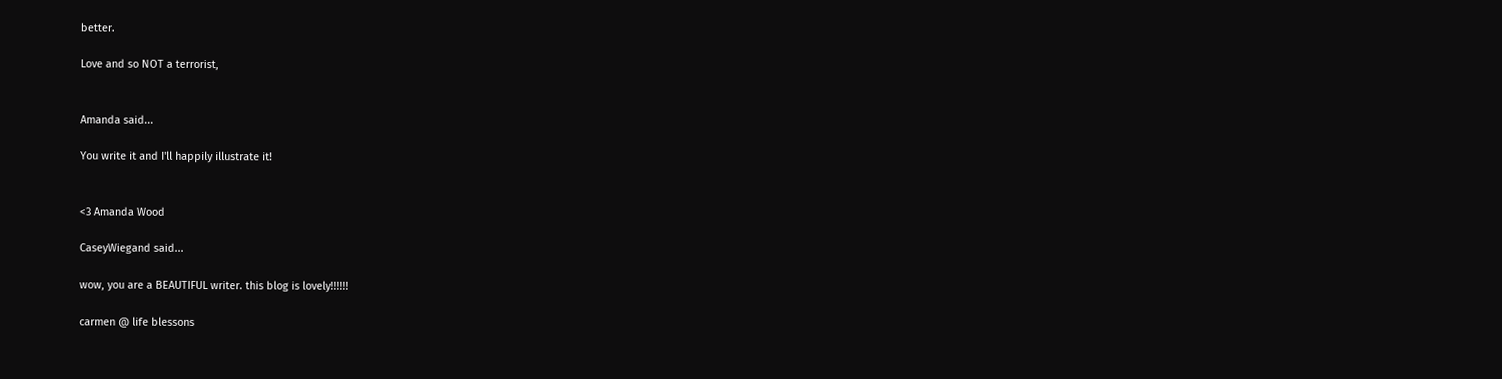better.

Love and so NOT a terrorist,


Amanda said...

You write it and I'll happily illustrate it!


<3 Amanda Wood

CaseyWiegand said...

wow, you are a BEAUTIFUL writer. this blog is lovely!!!!!!

carmen @ life blessons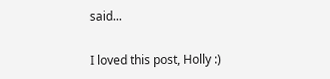said...

I loved this post, Holly :)